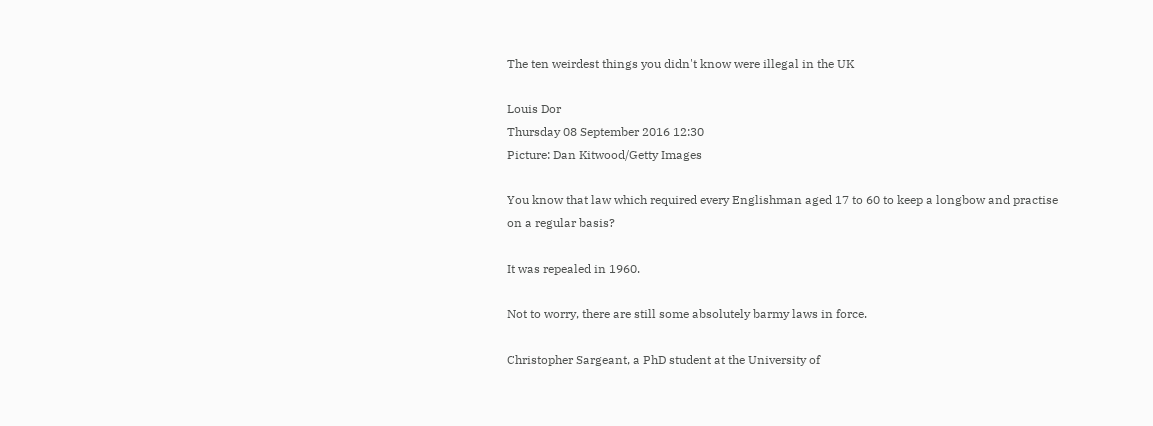The ten weirdest things you didn't know were illegal in the UK

Louis Dor
Thursday 08 September 2016 12:30
Picture: Dan Kitwood/Getty Images

You know that law which required every Englishman aged 17 to 60 to keep a longbow and practise on a regular basis?

It was repealed in 1960.

Not to worry, there are still some absolutely barmy laws in force.

Christopher Sargeant, a PhD student at the University of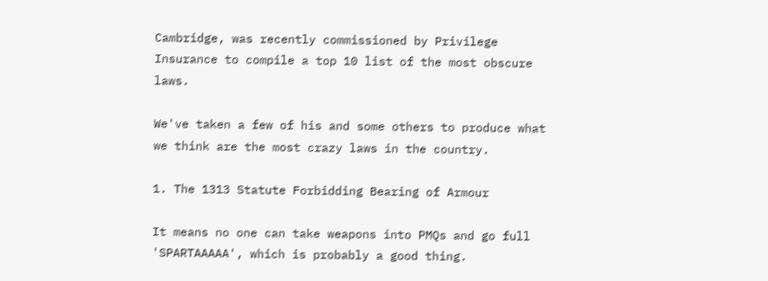Cambridge, was recently commissioned by Privilege Insurance to compile a top 10 list of the most obscure laws.

We've taken a few of his and some others to produce what we think are the most crazy laws in the country.

1. The 1313 Statute Forbidding Bearing of Armour

It means no one can take weapons into PMQs and go full 'SPARTAAAAA', which is probably a good thing.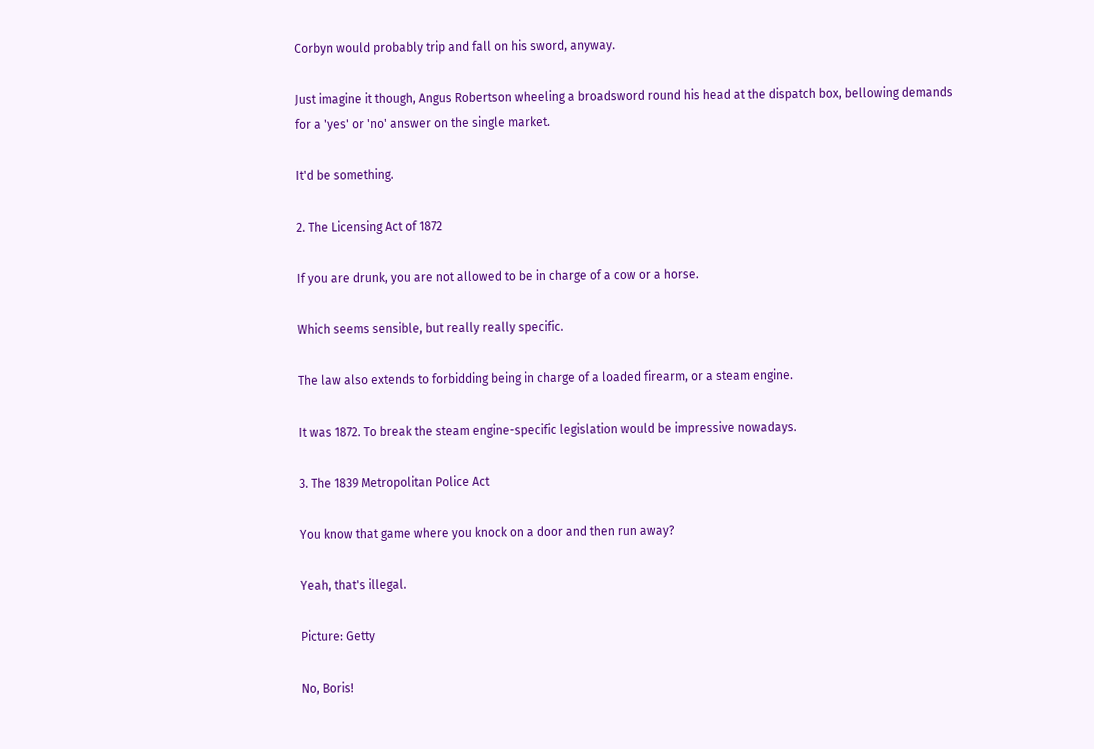Corbyn would probably trip and fall on his sword, anyway.

Just imagine it though, Angus Robertson wheeling a broadsword round his head at the dispatch box, bellowing demands for a 'yes' or 'no' answer on the single market.

It'd be something.

2. The Licensing Act of 1872

If you are drunk, you are not allowed to be in charge of a cow or a horse.

Which seems sensible, but really really specific.

The law also extends to forbidding being in charge of a loaded firearm, or a steam engine.

It was 1872. To break the steam engine-specific legislation would be impressive nowadays.

3. The 1839 Metropolitan Police Act

You know that game where you knock on a door and then run away?

Yeah, that's illegal.

Picture: Getty

No, Boris!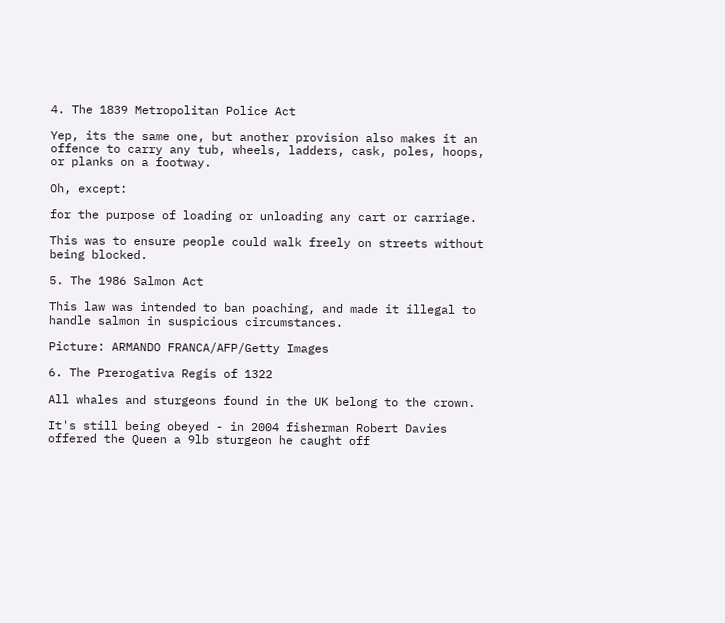4. The 1839 Metropolitan Police Act

Yep, its the same one, but another provision also makes it an offence to carry any tub, wheels, ladders, cask, poles, hoops, or planks on a footway.

Oh, except:

for the purpose of loading or unloading any cart or carriage.

This was to ensure people could walk freely on streets without being blocked.

5. The 1986 Salmon Act

This law was intended to ban poaching, and made it illegal to handle salmon in suspicious circumstances.

Picture: ARMANDO FRANCA/AFP/Getty Images

6. The Prerogativa Regis of 1322

All whales and sturgeons found in the UK belong to the crown.

It's still being obeyed - in 2004 fisherman Robert Davies offered the Queen a 9lb sturgeon he caught off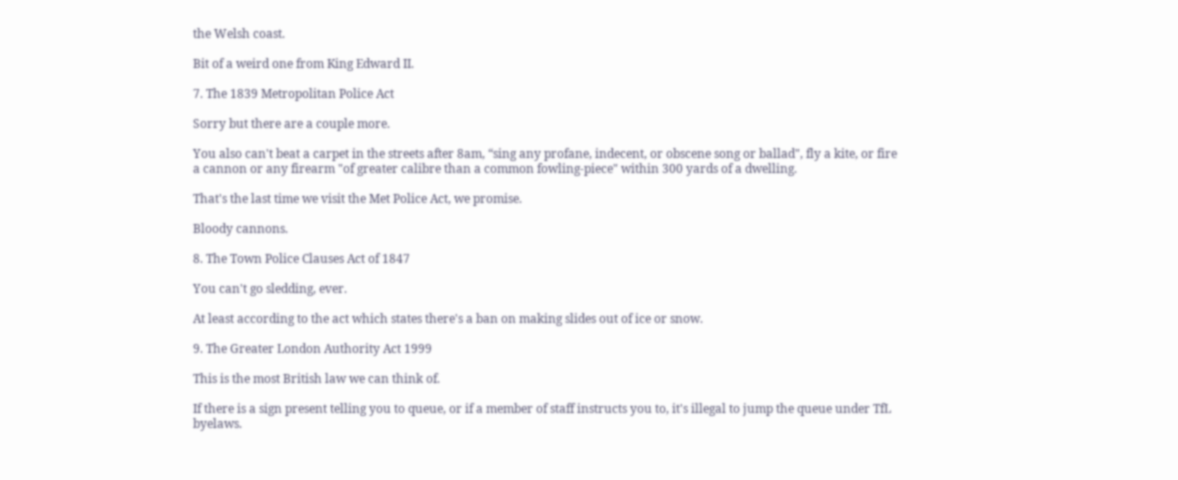the Welsh coast.

Bit of a weird one from King Edward II.

7. The 1839 Metropolitan Police Act

Sorry but there are a couple more.

You also can't beat a carpet in the streets after 8am, “sing any profane, indecent, or obscene song or ballad", fly a kite, or fire a cannon or any firearm "of greater calibre than a common fowling-piece" within 300 yards of a dwelling.

That's the last time we visit the Met Police Act, we promise.

Bloody cannons.

8. The Town Police Clauses Act of 1847

You can't go sledding, ever.

At least according to the act which states there's a ban on making slides out of ice or snow.

9. The Greater London Authority Act 1999

This is the most British law we can think of.

If there is a sign present telling you to queue, or if a member of staff instructs you to, it's illegal to jump the queue under TfL byelaws.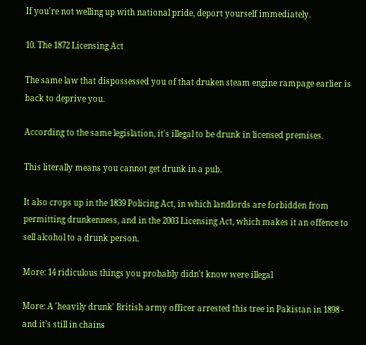If you're not welling up with national pride, deport yourself immediately.

10. The 1872 Licensing Act

The same law that dispossessed you of that druken steam engine rampage earlier is back to deprive you.

According to the same legislation, it's illegal to be drunk in licensed premises.

This literally means you cannot get drunk in a pub.

It also crops up in the 1839 Policing Act, in which landlords are forbidden from permitting drunkenness, and in the 2003 Licensing Act, which makes it an offence to sell alcohol to a drunk person.

More: 14 ridiculous things you probably didn't know were illegal

More: A 'heavily drunk' British army officer arrested this tree in Pakistan in 1898 - and it’s still in chains